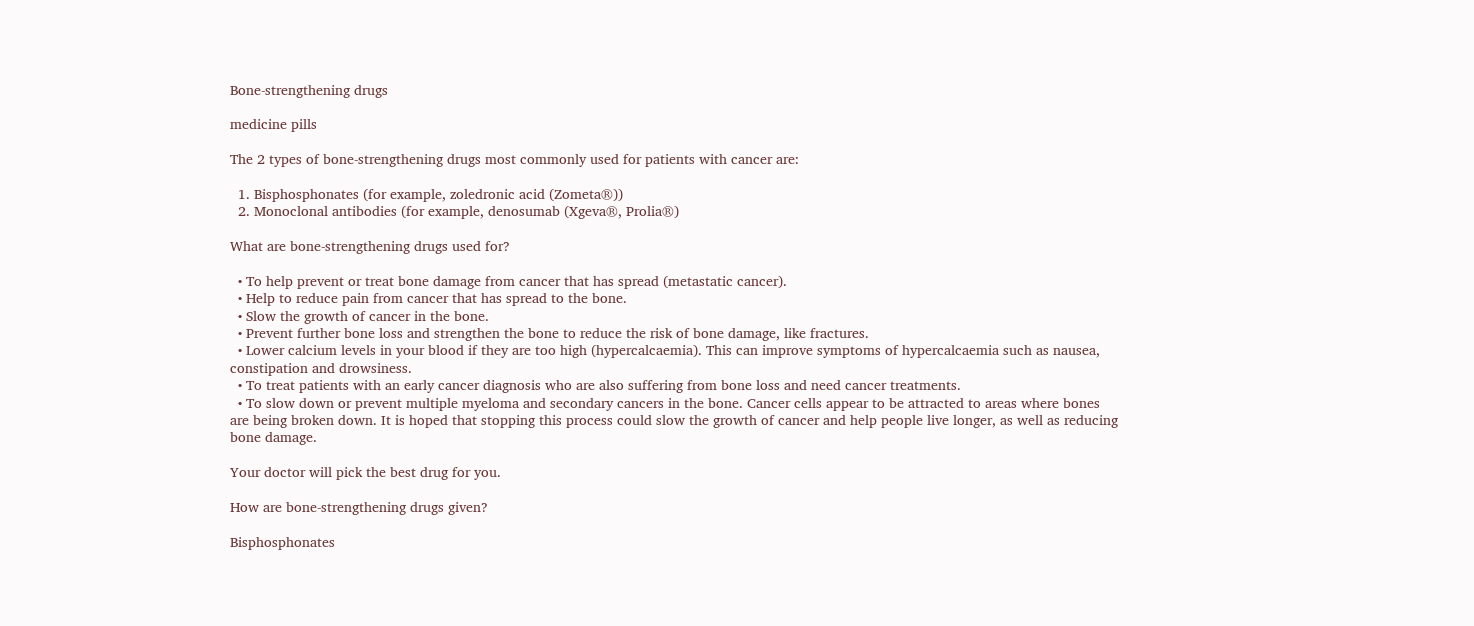Bone-strengthening drugs

medicine pills

The 2 types of bone-strengthening drugs most commonly used for patients with cancer are:

  1. Bisphosphonates (for example, zoledronic acid (Zometa®))
  2. Monoclonal antibodies (for example, denosumab (Xgeva®, Prolia®)

What are bone-strengthening drugs used for?

  • To help prevent or treat bone damage from cancer that has spread (metastatic cancer).
  • Help to reduce pain from cancer that has spread to the bone.
  • Slow the growth of cancer in the bone.
  • Prevent further bone loss and strengthen the bone to reduce the risk of bone damage, like fractures.
  • Lower calcium levels in your blood if they are too high (hypercalcaemia). This can improve symptoms of hypercalcaemia such as nausea, constipation and drowsiness.
  • To treat patients with an early cancer diagnosis who are also suffering from bone loss and need cancer treatments.
  • To slow down or prevent multiple myeloma and secondary cancers in the bone. Cancer cells appear to be attracted to areas where bones are being broken down. It is hoped that stopping this process could slow the growth of cancer and help people live longer, as well as reducing bone damage.

Your doctor will pick the best drug for you.

How are bone-strengthening drugs given?

Bisphosphonates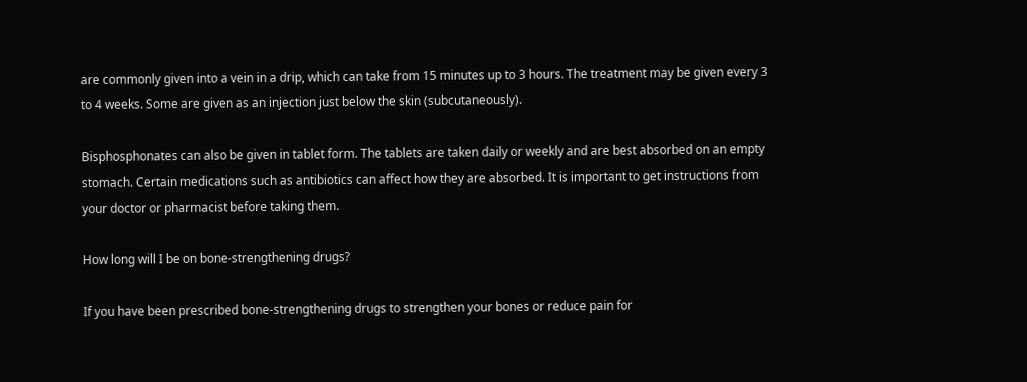are commonly given into a vein in a drip, which can take from 15 minutes up to 3 hours. The treatment may be given every 3 to 4 weeks. Some are given as an injection just below the skin (subcutaneously).

Bisphosphonates can also be given in tablet form. The tablets are taken daily or weekly and are best absorbed on an empty stomach. Certain medications such as antibiotics can affect how they are absorbed. It is important to get instructions from your doctor or pharmacist before taking them.

How long will I be on bone-strengthening drugs?

If you have been prescribed bone-strengthening drugs to strengthen your bones or reduce pain for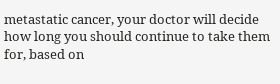metastatic cancer, your doctor will decide how long you should continue to take them for, based on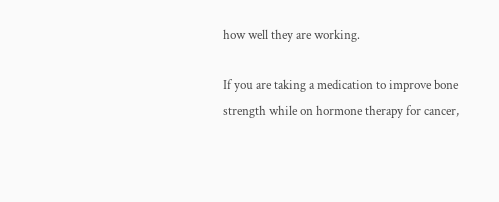how well they are working.

If you are taking a medication to improve bone strength while on hormone therapy for cancer,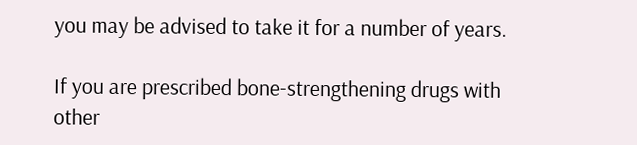you may be advised to take it for a number of years.

If you are prescribed bone-strengthening drugs with other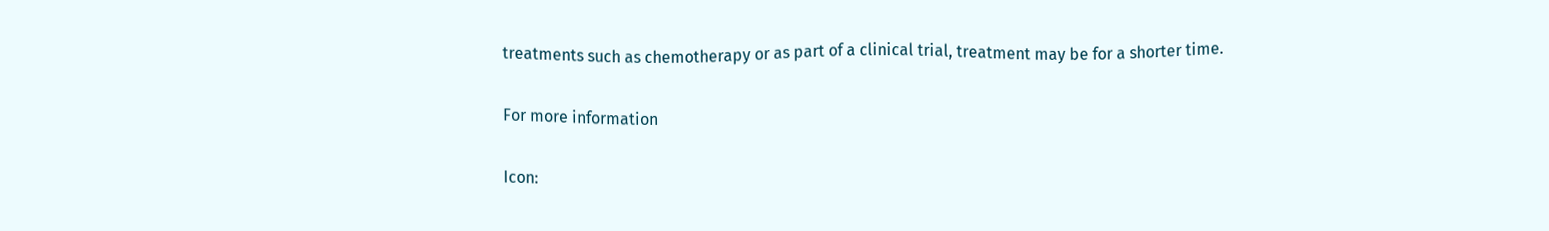treatments such as chemotherapy or as part of a clinical trial, treatment may be for a shorter time.

For more information

Icon: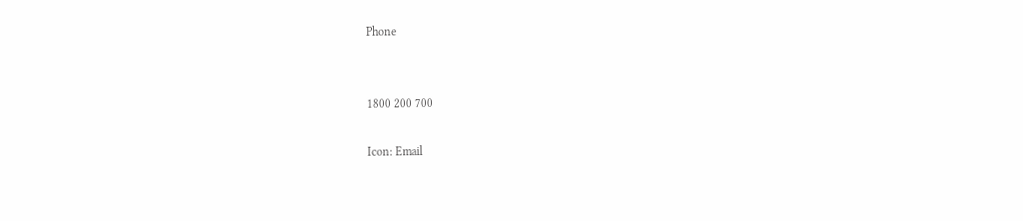Phone


1800 200 700

Icon: Email